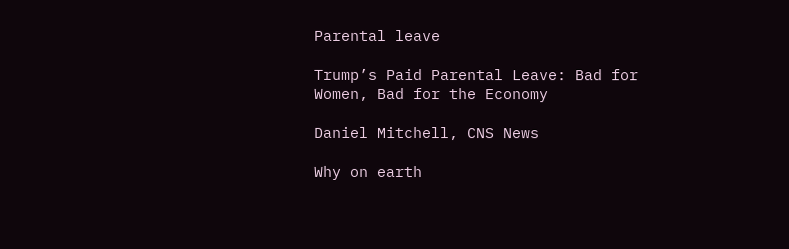Parental leave

Trump’s Paid Parental Leave: Bad for Women, Bad for the Economy

Daniel Mitchell, CNS News

Why on earth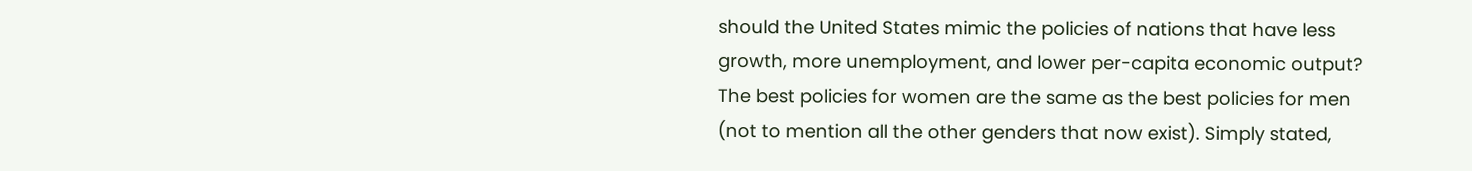should the United States mimic the policies of nations that have less growth, more unemployment, and lower per-capita economic output? The best policies for women are the same as the best policies for men (not to mention all the other genders that now exist). Simply stated,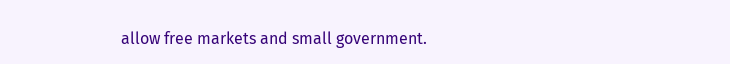allow free markets and small government.